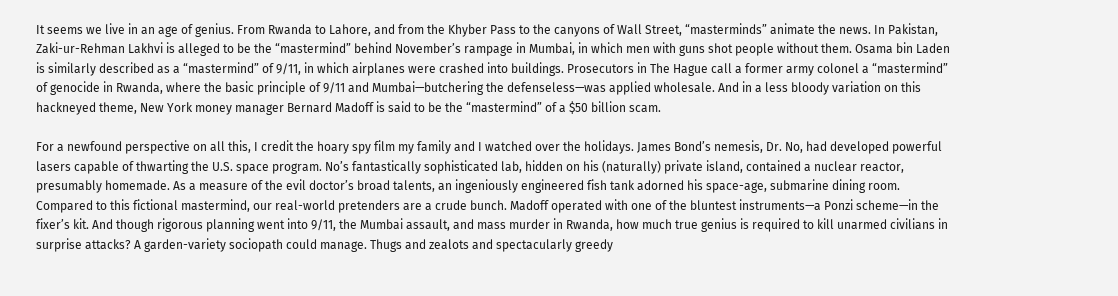It seems we live in an age of genius. From Rwanda to Lahore, and from the Khyber Pass to the canyons of Wall Street, “masterminds” animate the news. In Pakistan, Zaki-ur-Rehman Lakhvi is alleged to be the “mastermind” behind November’s rampage in Mumbai, in which men with guns shot people without them. Osama bin Laden is similarly described as a “mastermind” of 9/11, in which airplanes were crashed into buildings. Prosecutors in The Hague call a former army colonel a “mastermind” of genocide in Rwanda, where the basic principle of 9/11 and Mumbai—butchering the defenseless—was applied wholesale. And in a less bloody variation on this hackneyed theme, New York money manager Bernard Madoff is said to be the “mastermind” of a $50 billion scam.

For a newfound perspective on all this, I credit the hoary spy film my family and I watched over the holidays. James Bond’s nemesis, Dr. No, had developed powerful lasers capable of thwarting the U.S. space program. No’s fantastically sophisticated lab, hidden on his (naturally) private island, contained a nuclear reactor, presumably homemade. As a measure of the evil doctor’s broad talents, an ingeniously engineered fish tank adorned his space-age, submarine dining room. Compared to this fictional mastermind, our real-world pretenders are a crude bunch. Madoff operated with one of the bluntest instruments—a Ponzi scheme—in the fixer’s kit. And though rigorous planning went into 9/11, the Mumbai assault, and mass murder in Rwanda, how much true genius is required to kill unarmed civilians in surprise attacks? A garden-variety sociopath could manage. Thugs and zealots and spectacularly greedy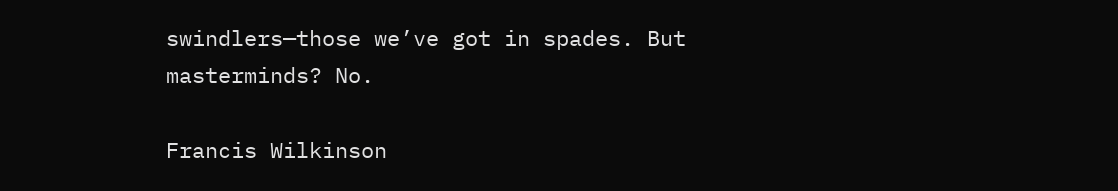swindlers—those we’ve got in spades. But masterminds? No.

Francis Wilkinson